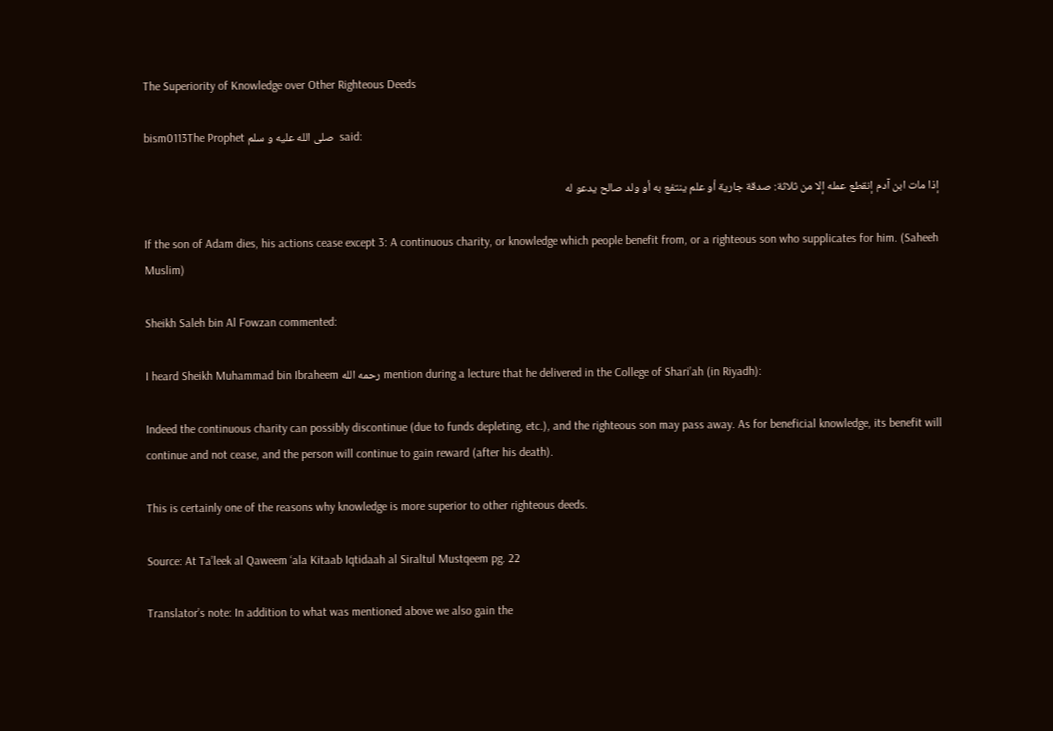The Superiority of Knowledge over Other Righteous Deeds

bism0113The Prophet صلى الله عليه و سلم  said:

إذا مات ابن آدم إنقطع عمله إلا من ثلاثة: صدقة جارية أو علم ينتفع به أو ولد صالح يدعو له

If the son of Adam dies, his actions cease except 3: A continuous charity, or knowledge which people benefit from, or a righteous son who supplicates for him. (Saheeh Muslim)

Sheikh Saleh bin Al Fowzan commented:

I heard Sheikh Muhammad bin Ibraheem رحمه الله mention during a lecture that he delivered in the College of Shari’ah (in Riyadh):

Indeed the continuous charity can possibly discontinue (due to funds depleting, etc.), and the righteous son may pass away. As for beneficial knowledge, its benefit will continue and not cease, and the person will continue to gain reward (after his death).

This is certainly one of the reasons why knowledge is more superior to other righteous deeds.

Source: At Ta’leek al Qaweem ‘ala Kitaab Iqtidaah al Siraltul Mustqeem pg. 22

Translator’s note: In addition to what was mentioned above we also gain the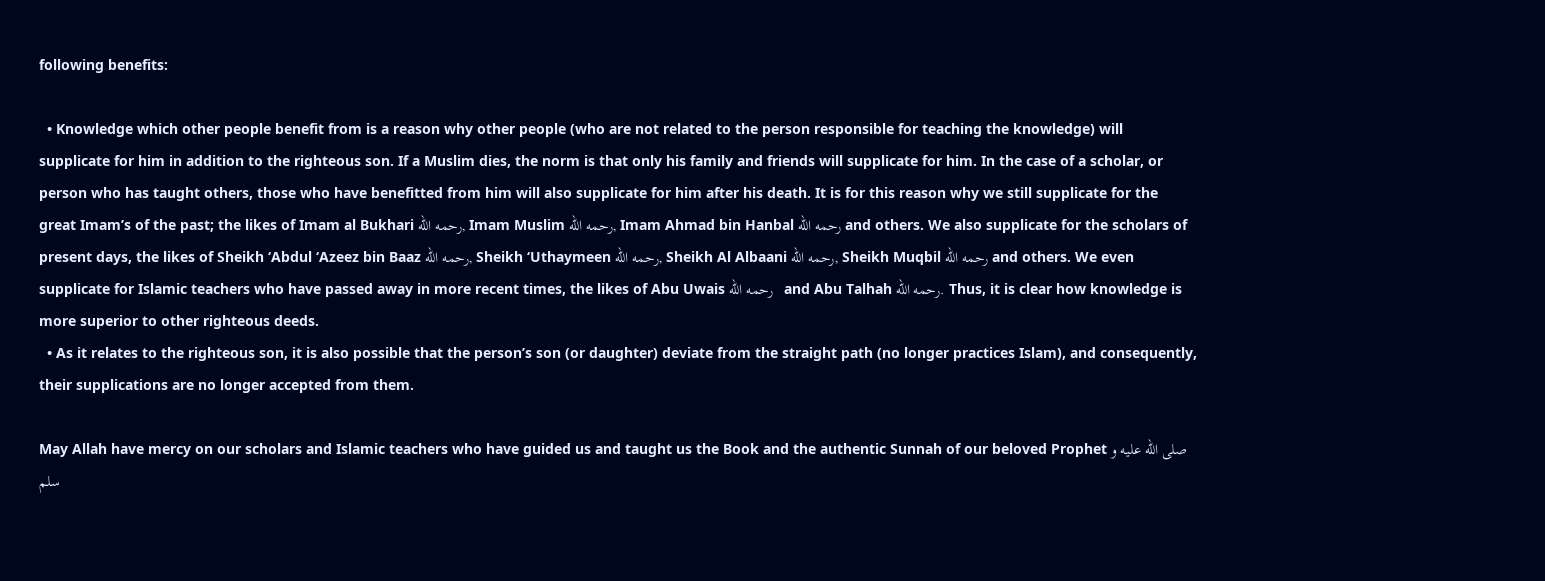following benefits:

  • Knowledge which other people benefit from is a reason why other people (who are not related to the person responsible for teaching the knowledge) will supplicate for him in addition to the righteous son. If a Muslim dies, the norm is that only his family and friends will supplicate for him. In the case of a scholar, or person who has taught others, those who have benefitted from him will also supplicate for him after his death. It is for this reason why we still supplicate for the great Imam’s of the past; the likes of Imam al Bukhari رحمه الله, Imam Muslim رحمه الله, Imam Ahmad bin Hanbal رحمه الله and others. We also supplicate for the scholars of present days, the likes of Sheikh ‘Abdul ‘Azeez bin Baaz رحمه الله, Sheikh ‘Uthaymeen رحمه الله, Sheikh Al Albaani رحمه الله, Sheikh Muqbil رحمه الله and others. We even supplicate for Islamic teachers who have passed away in more recent times, the likes of Abu Uwais رحمه الله   and Abu Talhah رحمه الله. Thus, it is clear how knowledge is more superior to other righteous deeds.
  • As it relates to the righteous son, it is also possible that the person’s son (or daughter) deviate from the straight path (no longer practices Islam), and consequently, their supplications are no longer accepted from them.

May Allah have mercy on our scholars and Islamic teachers who have guided us and taught us the Book and the authentic Sunnah of our beloved Prophet صلى الله عليه و سلم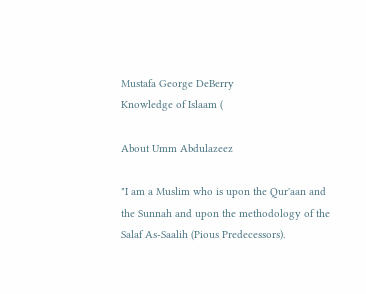Mustafa George DeBerry
Knowledge of Islaam (

About Umm Abdulazeez

"I am a Muslim who is upon the Qur'aan and the Sunnah and upon the methodology of the Salaf As-Saalih (Pious Predecessors).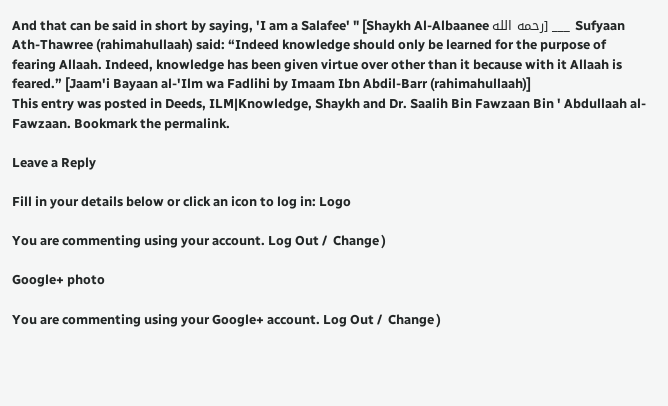And that can be said in short by saying, 'I am a Salafee' " [Shaykh Al-Albaanee رحمه الله] ___ Sufyaan Ath-Thawree (rahimahullaah) said: “Indeed knowledge should only be learned for the purpose of fearing Allaah. Indeed, knowledge has been given virtue over other than it because with it Allaah is feared.” [Jaam'i Bayaan al-'Ilm wa Fadlihi by Imaam Ibn Abdil-Barr (rahimahullaah)]
This entry was posted in Deeds, ILM|Knowledge, Shaykh and Dr. Saalih Bin Fawzaan Bin ' Abdullaah al-Fawzaan. Bookmark the permalink.

Leave a Reply

Fill in your details below or click an icon to log in: Logo

You are commenting using your account. Log Out /  Change )

Google+ photo

You are commenting using your Google+ account. Log Out /  Change )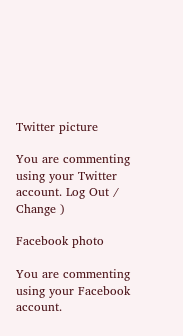Twitter picture

You are commenting using your Twitter account. Log Out /  Change )

Facebook photo

You are commenting using your Facebook account.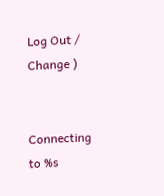Log Out /  Change )


Connecting to %s